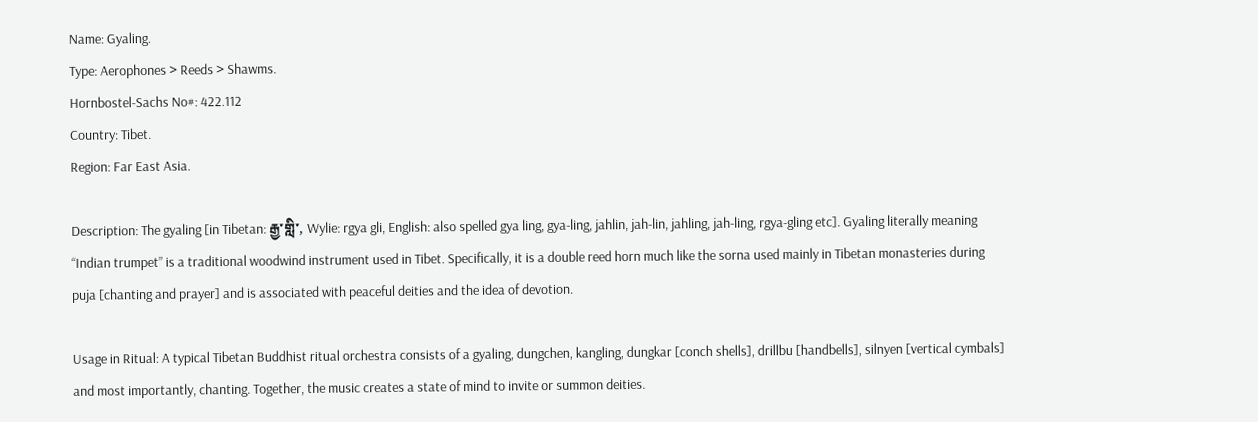Name: Gyaling.
Type: Aerophones > Reeds > Shawms.
Hornbostel-Sachs No#: 422.112
Country: Tibet.
Region: Far East Asia.

Description: The gyaling [in Tibetan: རྒྱ་གླི་, Wylie: rgya gli, English: also spelled gya ling, gya-ling, jahlin, jah-lin, jahling, jah-ling, rgya-gling etc]. Gyaling literally meaning “Indian trumpet” is a traditional woodwind instrument used in Tibet. Specifically, it is a double reed horn much like the sorna used mainly in Tibetan monasteries during puja [chanting and prayer] and is associated with peaceful deities and the idea of devotion.

Usage in Ritual: A typical Tibetan Buddhist ritual orchestra consists of a gyaling, dungchen, kangling, dungkar [conch shells], drillbu [handbells], silnyen [vertical cymbals] and most importantly, chanting. Together, the music creates a state of mind to invite or summon deities.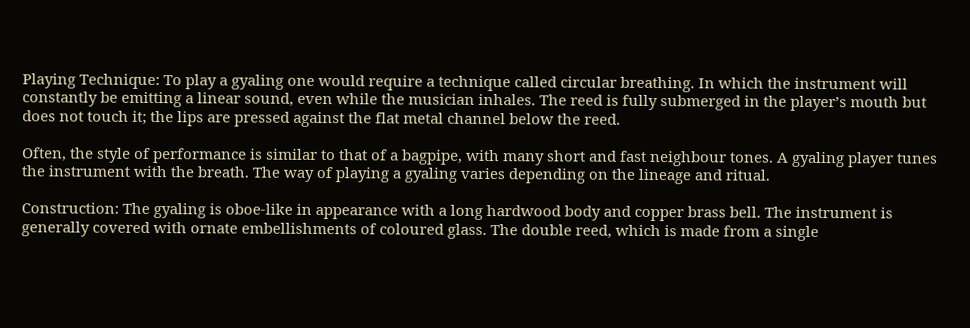Playing Technique: To play a gyaling one would require a technique called circular breathing. In which the instrument will constantly be emitting a linear sound, even while the musician inhales. The reed is fully submerged in the player’s mouth but does not touch it; the lips are pressed against the flat metal channel below the reed.

Often, the style of performance is similar to that of a bagpipe, with many short and fast neighbour tones. A gyaling player tunes the instrument with the breath. The way of playing a gyaling varies depending on the lineage and ritual.

Construction: The gyaling is oboe-like in appearance with a long hardwood body and copper brass bell. The instrument is generally covered with ornate embellishments of coloured glass. The double reed, which is made from a single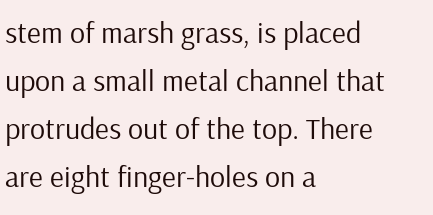stem of marsh grass, is placed upon a small metal channel that protrudes out of the top. There are eight finger-holes on a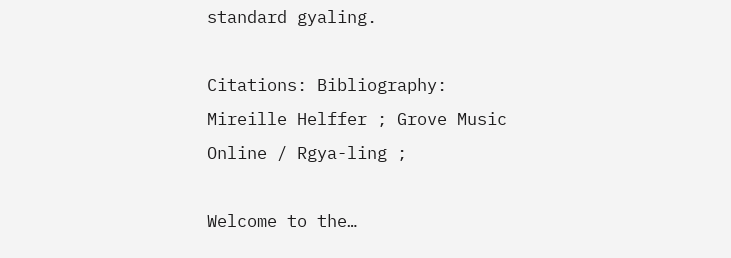standard gyaling.

Citations: Bibliography: Mireille Helffer ; Grove Music Online / Rgya-ling ;

Welcome to the…